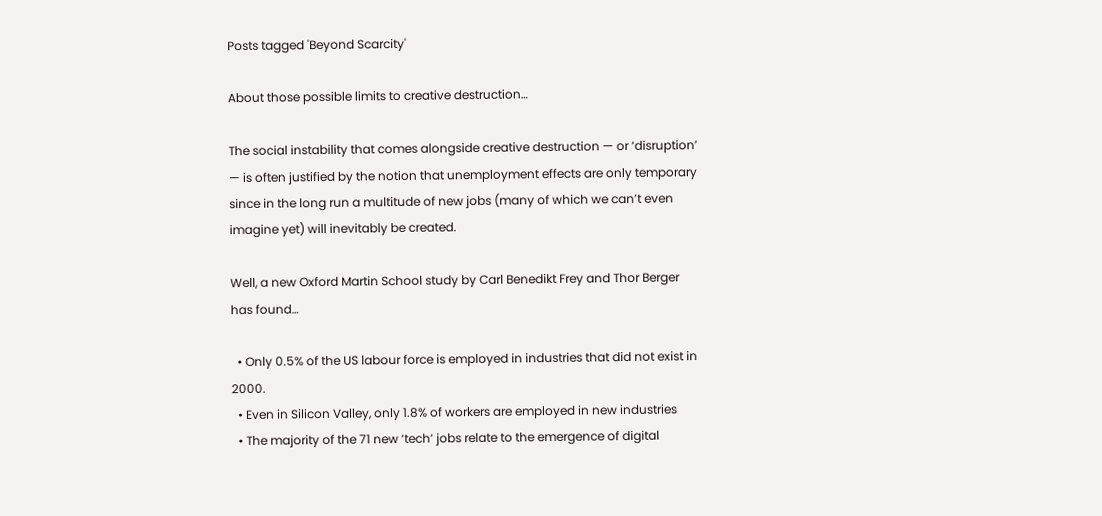Posts tagged 'Beyond Scarcity'

About those possible limits to creative destruction…

The social instability that comes alongside creative destruction — or ‘disruption’ — is often justified by the notion that unemployment effects are only temporary since in the long run a multitude of new jobs (many of which we can’t even imagine yet) will inevitably be created.

Well, a new Oxford Martin School study by Carl Benedikt Frey and Thor Berger has found…

  • Only 0.5% of the US labour force is employed in industries that did not exist in 2000.
  • Even in Silicon Valley, only 1.8% of workers are employed in new industries
  • The majority of the 71 new ‘tech’ jobs relate to the emergence of digital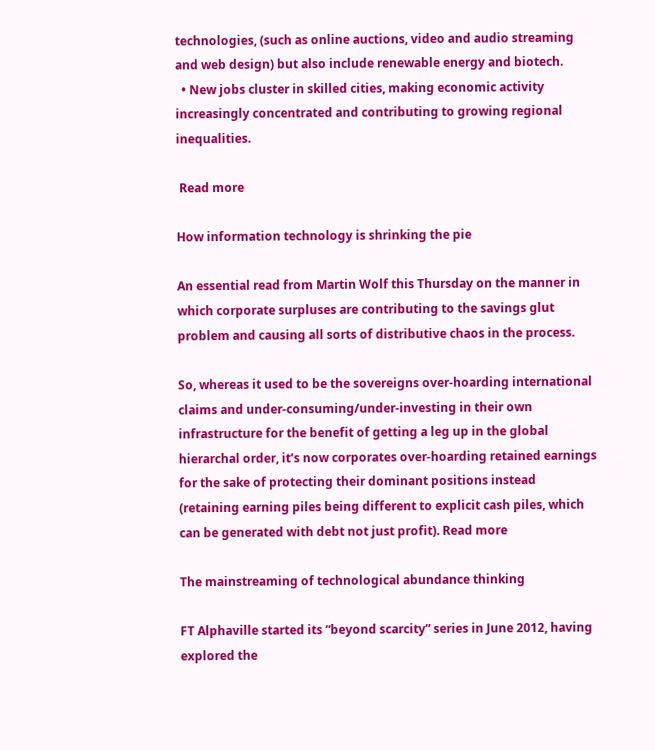technologies, (such as online auctions, video and audio streaming and web design) but also include renewable energy and biotech.
  • New jobs cluster in skilled cities, making economic activity increasingly concentrated and contributing to growing regional inequalities.

 Read more

How information technology is shrinking the pie

An essential read from Martin Wolf this Thursday on the manner in which corporate surpluses are contributing to the savings glut problem and causing all sorts of distributive chaos in the process.

So, whereas it used to be the sovereigns over-hoarding international claims and under-consuming/under-investing in their own infrastructure for the benefit of getting a leg up in the global hierarchal order, it’s now corporates over-hoarding retained earnings for the sake of protecting their dominant positions instead (retaining earning piles being different to explicit cash piles, which can be generated with debt not just profit). Read more

The mainstreaming of technological abundance thinking

FT Alphaville started its “beyond scarcity” series in June 2012, having explored the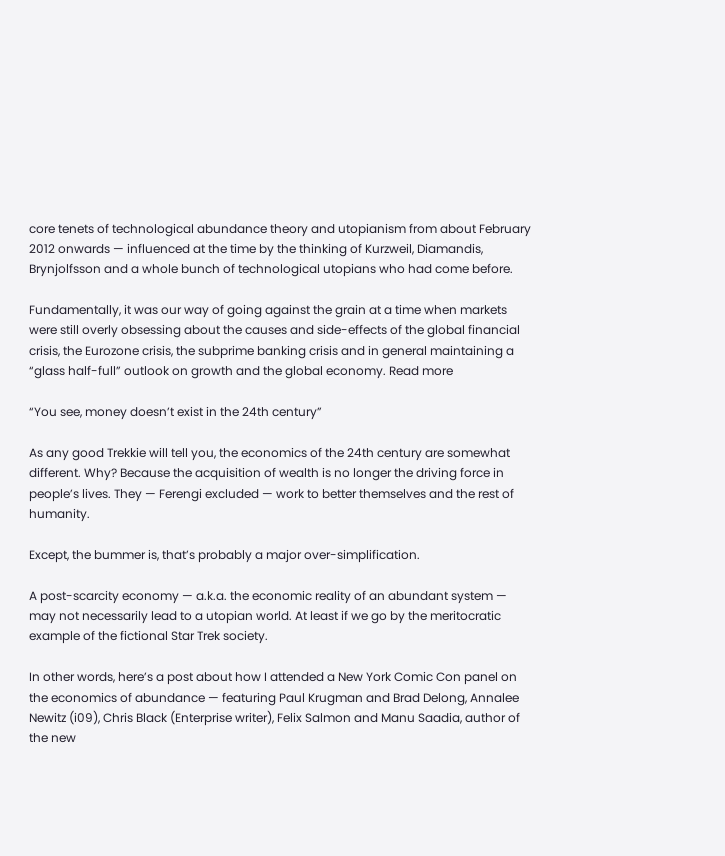core tenets of technological abundance theory and utopianism from about February 2012 onwards — influenced at the time by the thinking of Kurzweil, Diamandis, Brynjolfsson and a whole bunch of technological utopians who had come before.

Fundamentally, it was our way of going against the grain at a time when markets were still overly obsessing about the causes and side-effects of the global financial crisis, the Eurozone crisis, the subprime banking crisis and in general maintaining a “glass half-full” outlook on growth and the global economy. Read more

“You see, money doesn’t exist in the 24th century”

As any good Trekkie will tell you, the economics of the 24th century are somewhat different. Why? Because the acquisition of wealth is no longer the driving force in people’s lives. They — Ferengi excluded — work to better themselves and the rest of humanity.

Except, the bummer is, that’s probably a major over-simplification.

A post-scarcity economy — a.k.a. the economic reality of an abundant system — may not necessarily lead to a utopian world. At least if we go by the meritocratic example of the fictional Star Trek society.

In other words, here’s a post about how I attended a New York Comic Con panel on the economics of abundance — featuring Paul Krugman and Brad Delong, Annalee Newitz (i09), Chris Black (Enterprise writer), Felix Salmon and Manu Saadia, author of the new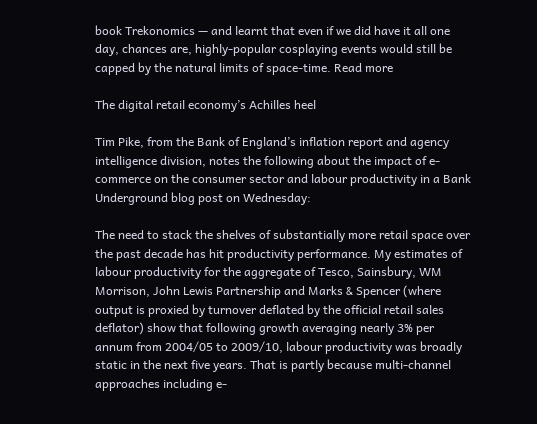book Trekonomics — and learnt that even if we did have it all one day, chances are, highly-popular cosplaying events would still be capped by the natural limits of space-time. Read more

The digital retail economy’s Achilles heel

Tim Pike, from the Bank of England’s inflation report and agency intelligence division, notes the following about the impact of e-commerce on the consumer sector and labour productivity in a Bank Underground blog post on Wednesday:

The need to stack the shelves of substantially more retail space over the past decade has hit productivity performance. My estimates of labour productivity for the aggregate of Tesco, Sainsbury, WM Morrison, John Lewis Partnership and Marks & Spencer (where output is proxied by turnover deflated by the official retail sales deflator) show that following growth averaging nearly 3% per annum from 2004/05 to 2009/10, labour productivity was broadly static in the next five years. That is partly because multi-channel approaches including e-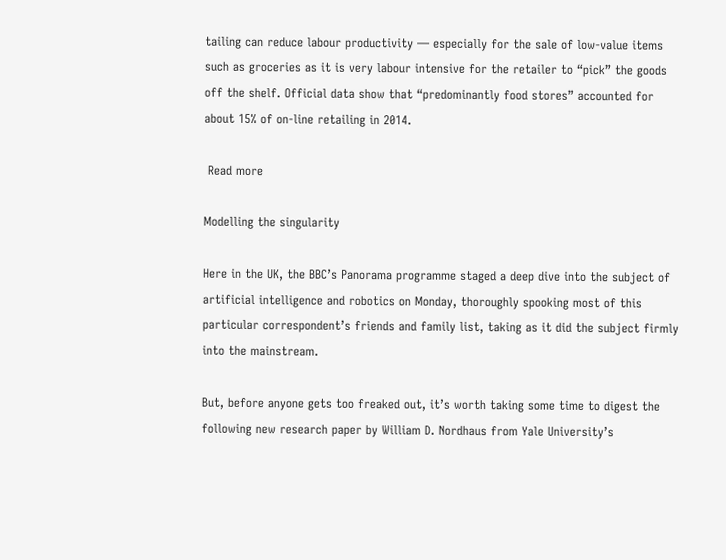tailing can reduce labour productivity — especially for the sale of low-value items such as groceries as it is very labour intensive for the retailer to “pick” the goods off the shelf. Official data show that “predominantly food stores” accounted for about 15% of on-line retailing in 2014.

 Read more

Modelling the singularity

Here in the UK, the BBC’s Panorama programme staged a deep dive into the subject of artificial intelligence and robotics on Monday, thoroughly spooking most of this particular correspondent’s friends and family list, taking as it did the subject firmly into the mainstream.

But, before anyone gets too freaked out, it’s worth taking some time to digest the following new research paper by William D. Nordhaus from Yale University’s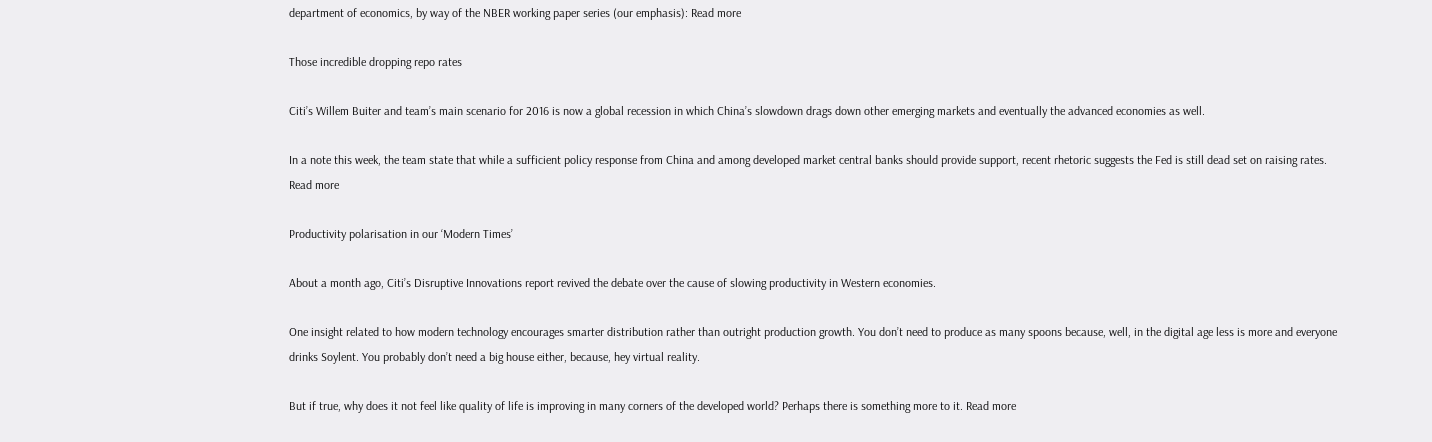department of economics, by way of the NBER working paper series (our emphasis): Read more

Those incredible dropping repo rates

Citi’s Willem Buiter and team’s main scenario for 2016 is now a global recession in which China’s slowdown drags down other emerging markets and eventually the advanced economies as well.

In a note this week, the team state that while a sufficient policy response from China and among developed market central banks should provide support, recent rhetoric suggests the Fed is still dead set on raising rates. Read more

Productivity polarisation in our ‘Modern Times’

About a month ago, Citi’s Disruptive Innovations report revived the debate over the cause of slowing productivity in Western economies.

One insight related to how modern technology encourages smarter distribution rather than outright production growth. You don’t need to produce as many spoons because, well, in the digital age less is more and everyone drinks Soylent. You probably don’t need a big house either, because, hey virtual reality.

But if true, why does it not feel like quality of life is improving in many corners of the developed world? Perhaps there is something more to it. Read more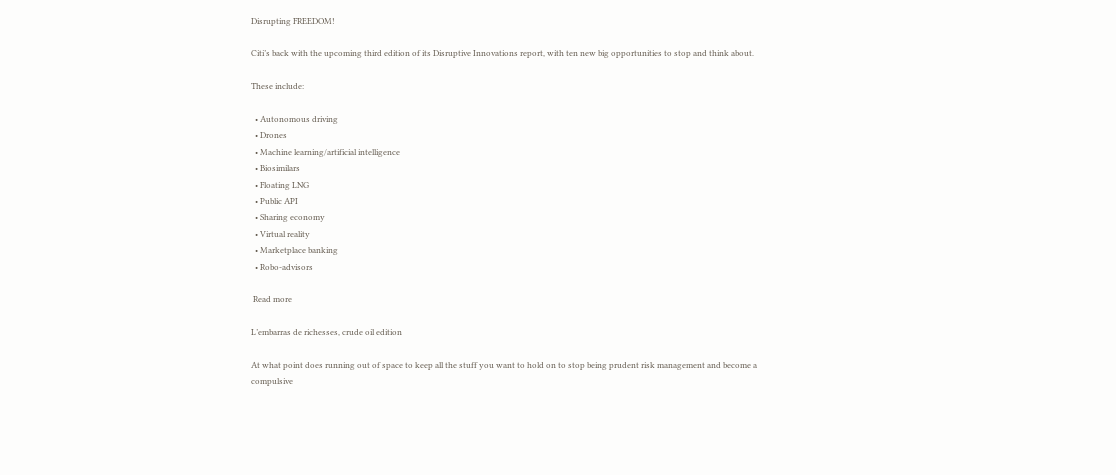Disrupting FREEDOM!

Citi’s back with the upcoming third edition of its Disruptive Innovations report, with ten new big opportunities to stop and think about.

These include:

  • Autonomous driving
  • Drones
  • Machine learning/artificial intelligence
  • Biosimilars
  • Floating LNG
  • Public API
  • Sharing economy
  • Virtual reality
  • Marketplace banking
  • Robo-advisors

 Read more

L’embarras de richesses, crude oil edition

At what point does running out of space to keep all the stuff you want to hold on to stop being prudent risk management and become a compulsive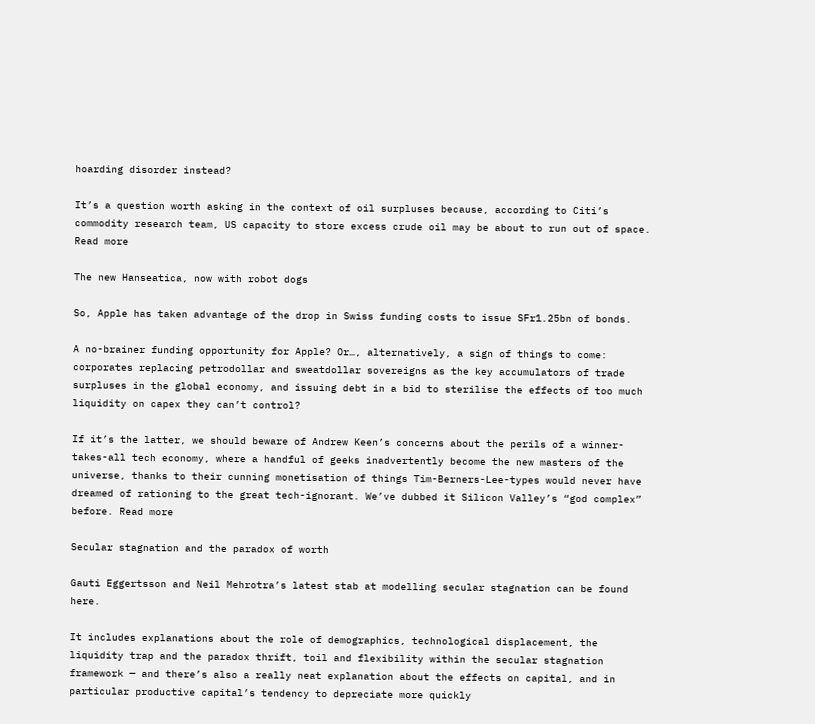hoarding disorder instead?

It’s a question worth asking in the context of oil surpluses because, according to Citi’s commodity research team, US capacity to store excess crude oil may be about to run out of space. Read more

The new Hanseatica, now with robot dogs

So, Apple has taken advantage of the drop in Swiss funding costs to issue SFr1.25bn of bonds.

A no-brainer funding opportunity for Apple? Or…, alternatively, a sign of things to come: corporates replacing petrodollar and sweatdollar sovereigns as the key accumulators of trade surpluses in the global economy, and issuing debt in a bid to sterilise the effects of too much liquidity on capex they can’t control?

If it’s the latter, we should beware of Andrew Keen’s concerns about the perils of a winner-takes-all tech economy, where a handful of geeks inadvertently become the new masters of the universe, thanks to their cunning monetisation of things Tim-Berners-Lee-types would never have dreamed of rationing to the great tech-ignorant. We’ve dubbed it Silicon Valley’s “god complex” before. Read more

Secular stagnation and the paradox of worth

Gauti Eggertsson and Neil Mehrotra’s latest stab at modelling secular stagnation can be found here.

It includes explanations about the role of demographics, technological displacement, the liquidity trap and the paradox thrift, toil and flexibility within the secular stagnation framework — and there’s also a really neat explanation about the effects on capital, and in particular productive capital’s tendency to depreciate more quickly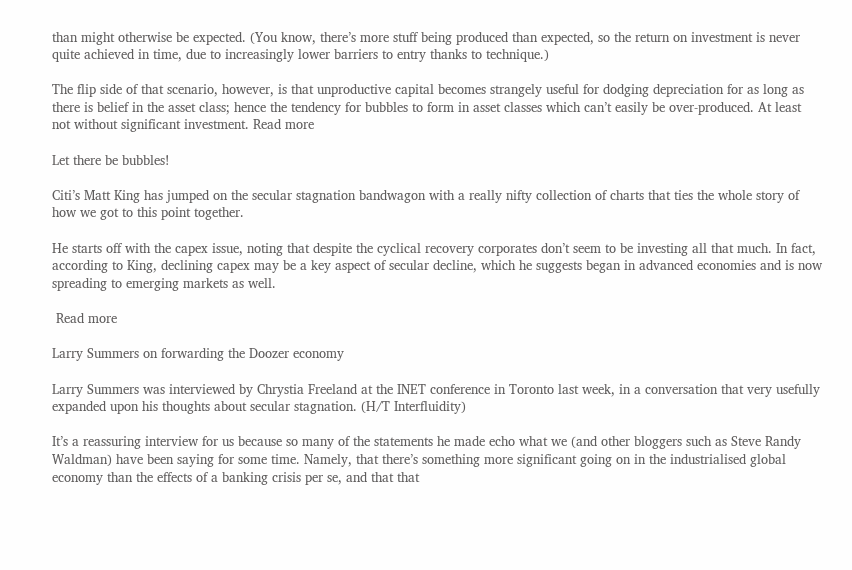than might otherwise be expected. (You know, there’s more stuff being produced than expected, so the return on investment is never quite achieved in time, due to increasingly lower barriers to entry thanks to technique.)

The flip side of that scenario, however, is that unproductive capital becomes strangely useful for dodging depreciation for as long as there is belief in the asset class; hence the tendency for bubbles to form in asset classes which can’t easily be over-produced. At least not without significant investment. Read more

Let there be bubbles!

Citi’s Matt King has jumped on the secular stagnation bandwagon with a really nifty collection of charts that ties the whole story of how we got to this point together.

He starts off with the capex issue, noting that despite the cyclical recovery corporates don’t seem to be investing all that much. In fact, according to King, declining capex may be a key aspect of secular decline, which he suggests began in advanced economies and is now spreading to emerging markets as well.

 Read more

Larry Summers on forwarding the Doozer economy

Larry Summers was interviewed by Chrystia Freeland at the INET conference in Toronto last week, in a conversation that very usefully expanded upon his thoughts about secular stagnation. (H/T Interfluidity)

It’s a reassuring interview for us because so many of the statements he made echo what we (and other bloggers such as Steve Randy Waldman) have been saying for some time. Namely, that there’s something more significant going on in the industrialised global economy than the effects of a banking crisis per se, and that that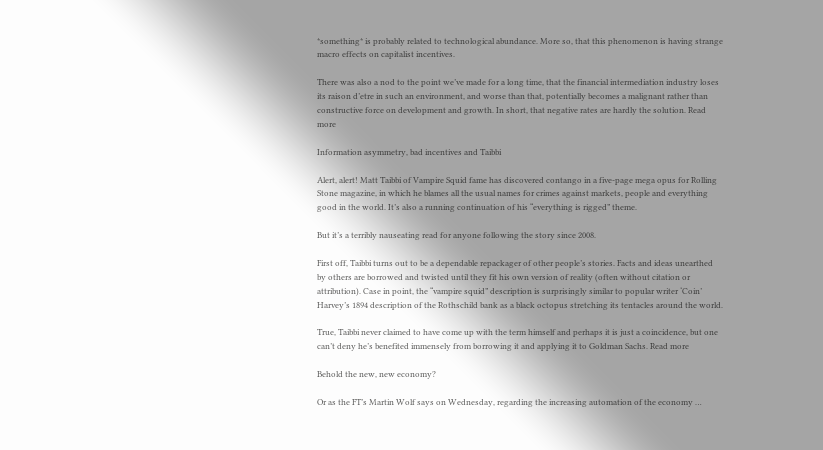*something* is probably related to technological abundance. More so, that this phenomenon is having strange macro effects on capitalist incentives.

There was also a nod to the point we’ve made for a long time, that the financial intermediation industry loses its raison d’etre in such an environment, and worse than that, potentially becomes a malignant rather than constructive force on development and growth. In short, that negative rates are hardly the solution. Read more

Information asymmetry, bad incentives and Taibbi

Alert, alert! Matt Taibbi of Vampire Squid fame has discovered contango in a five-page mega opus for Rolling Stone magazine, in which he blames all the usual names for crimes against markets, people and everything good in the world. It’s also a running continuation of his “everything is rigged” theme.

But it’s a terribly nauseating read for anyone following the story since 2008.

First off, Taibbi turns out to be a dependable repackager of other people’s stories. Facts and ideas unearthed by others are borrowed and twisted until they fit his own version of reality (often without citation or attribution). Case in point, the “vampire squid” description is surprisingly similar to popular writer ‘Coin’ Harvey’s 1894 description of the Rothschild bank as a black octopus stretching its tentacles around the world.

True, Taibbi never claimed to have come up with the term himself and perhaps it is just a coincidence, but one can’t deny he’s benefited immensely from borrowing it and applying it to Goldman Sachs. Read more

Behold the new, new economy?

Or as the FT’s Martin Wolf says on Wednesday, regarding the increasing automation of the economy …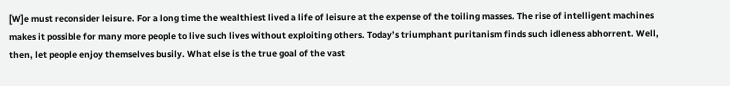[W]e must reconsider leisure. For a long time the wealthiest lived a life of leisure at the expense of the toiling masses. The rise of intelligent machines makes it possible for many more people to live such lives without exploiting others. Today’s triumphant puritanism finds such idleness abhorrent. Well, then, let people enjoy themselves busily. What else is the true goal of the vast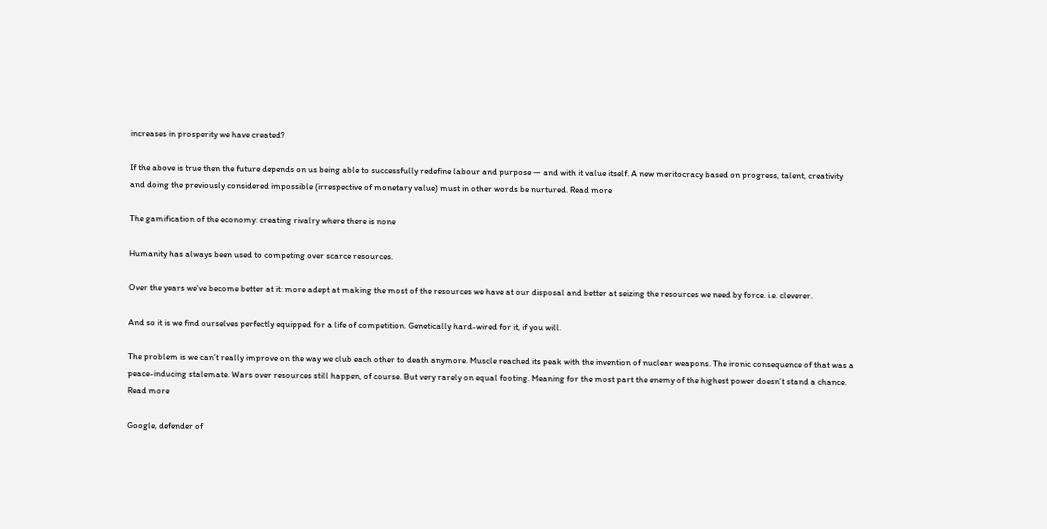increases in prosperity we have created?

If the above is true then the future depends on us being able to successfully redefine labour and purpose — and with it value itself. A new meritocracy based on progress, talent, creativity and doing the previously considered impossible (irrespective of monetary value) must in other words be nurtured. Read more

The gamification of the economy: creating rivalry where there is none

Humanity has always been used to competing over scarce resources.

Over the years we’ve become better at it: more adept at making the most of the resources we have at our disposal and better at seizing the resources we need by force. i.e. cleverer.

And so it is we find ourselves perfectly equipped for a life of competition. Genetically hard-wired for it, if you will.

The problem is we can’t really improve on the way we club each other to death anymore. Muscle reached its peak with the invention of nuclear weapons. The ironic consequence of that was a peace-inducing stalemate. Wars over resources still happen, of course. But very rarely on equal footing. Meaning for the most part the enemy of the highest power doesn’t stand a chance. Read more

Google, defender of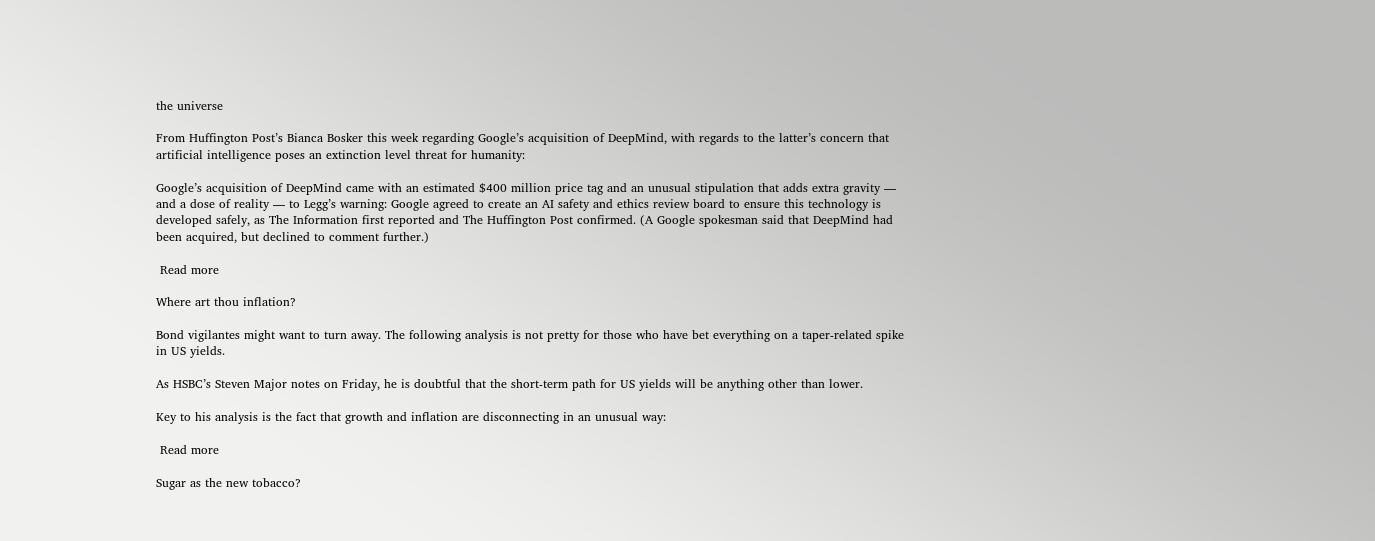the universe

From Huffington Post’s Bianca Bosker this week regarding Google’s acquisition of DeepMind, with regards to the latter’s concern that artificial intelligence poses an extinction level threat for humanity:

Google’s acquisition of DeepMind came with an estimated $400 million price tag and an unusual stipulation that adds extra gravity — and a dose of reality — to Legg’s warning: Google agreed to create an AI safety and ethics review board to ensure this technology is developed safely, as The Information first reported and The Huffington Post confirmed. (A Google spokesman said that DeepMind had been acquired, but declined to comment further.)

 Read more

Where art thou inflation?

Bond vigilantes might want to turn away. The following analysis is not pretty for those who have bet everything on a taper-related spike in US yields.

As HSBC’s Steven Major notes on Friday, he is doubtful that the short-term path for US yields will be anything other than lower.

Key to his analysis is the fact that growth and inflation are disconnecting in an unusual way:

 Read more

Sugar as the new tobacco?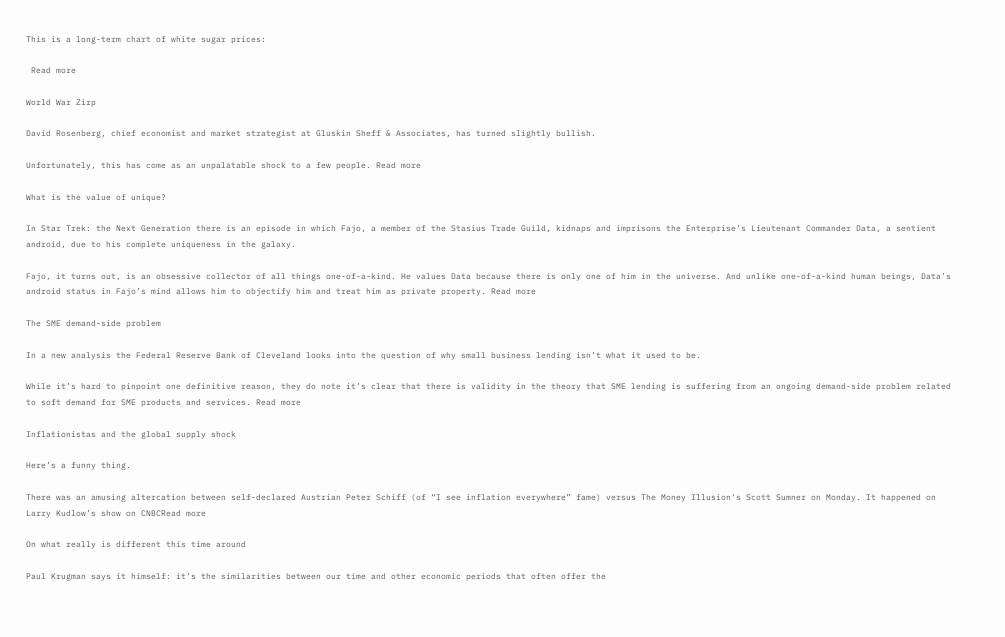This is a long-term chart of white sugar prices:

 Read more

World War Zirp

David Rosenberg, chief economist and market strategist at Gluskin Sheff & Associates, has turned slightly bullish.

Unfortunately, this has come as an unpalatable shock to a few people. Read more

What is the value of unique?

In Star Trek: the Next Generation there is an episode in which Fajo, a member of the Stasius Trade Guild, kidnaps and imprisons the Enterprise’s Lieutenant Commander Data, a sentient android, due to his complete uniqueness in the galaxy.

Fajo, it turns out, is an obsessive collector of all things one-of-a-kind. He values Data because there is only one of him in the universe. And unlike one-of-a-kind human beings, Data’s android status in Fajo’s mind allows him to objectify him and treat him as private property. Read more

The SME demand-side problem

In a new analysis the Federal Reserve Bank of Cleveland looks into the question of why small business lending isn’t what it used to be.

While it’s hard to pinpoint one definitive reason, they do note it’s clear that there is validity in the theory that SME lending is suffering from an ongoing demand-side problem related to soft demand for SME products and services. Read more

Inflationistas and the global supply shock

Here’s a funny thing.

There was an amusing altercation between self-declared Austrian Peter Schiff (of “I see inflation everywhere” fame) versus The Money Illusion‘s Scott Sumner on Monday. It happened on Larry Kudlow’s show on CNBCRead more

On what really is different this time around

Paul Krugman says it himself: it’s the similarities between our time and other economic periods that often offer the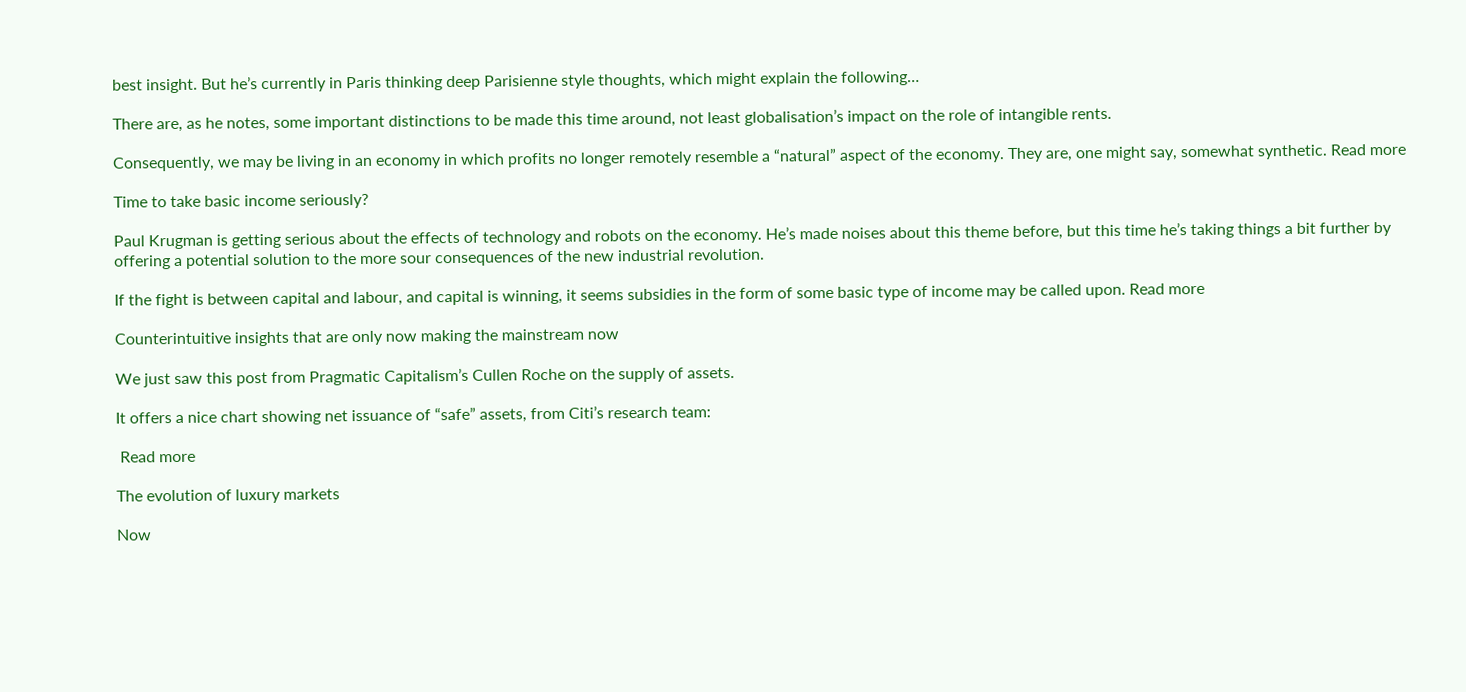best insight. But he’s currently in Paris thinking deep Parisienne style thoughts, which might explain the following…

There are, as he notes, some important distinctions to be made this time around, not least globalisation’s impact on the role of intangible rents.

Consequently, we may be living in an economy in which profits no longer remotely resemble a “natural” aspect of the economy. They are, one might say, somewhat synthetic. Read more

Time to take basic income seriously?

Paul Krugman is getting serious about the effects of technology and robots on the economy. He’s made noises about this theme before, but this time he’s taking things a bit further by offering a potential solution to the more sour consequences of the new industrial revolution.

If the fight is between capital and labour, and capital is winning, it seems subsidies in the form of some basic type of income may be called upon. Read more

Counterintuitive insights that are only now making the mainstream now

We just saw this post from Pragmatic Capitalism’s Cullen Roche on the supply of assets.

It offers a nice chart showing net issuance of “safe” assets, from Citi’s research team:

 Read more

The evolution of luxury markets

Now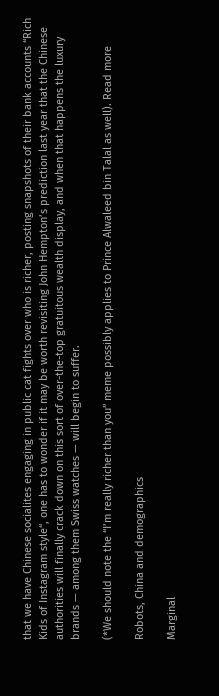that we have Chinese socialites engaging in public cat fights over who is richer, posting snapshots of their bank accounts “Rich Kids of Instagram style“, one has to wonder if it may be worth revisiting John Hempton’s prediction last year that the Chinese authorities will finally crack down on this sort of over-the-top gratuitous wealth display, and when that happens the luxury brands — among them Swiss watches — will begin to suffer.

(*We should note the “I’m really richer than you” meme possibly applies to Prince Alwaleed bin Talal as well). Read more

Robots, China and demographics

Marginal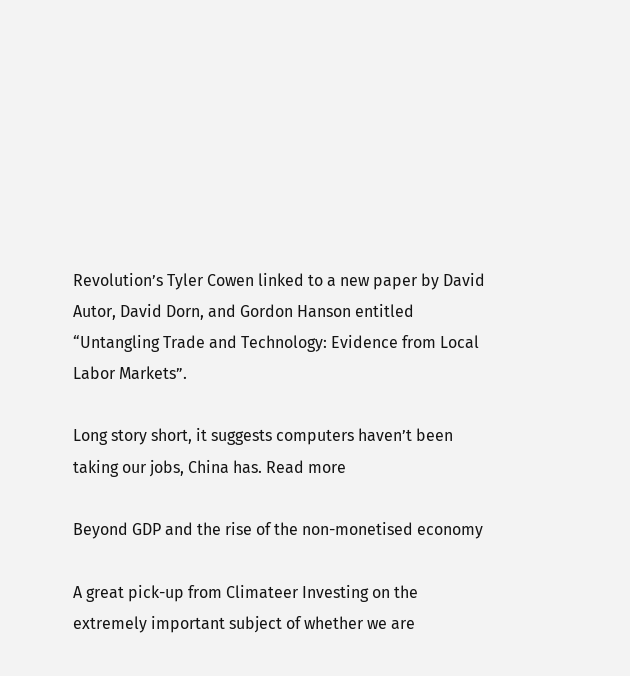Revolution’s Tyler Cowen linked to a new paper by David Autor, David Dorn, and Gordon Hanson entitled “Untangling Trade and Technology: Evidence from Local Labor Markets”.

Long story short, it suggests computers haven’t been taking our jobs, China has. Read more

Beyond GDP and the rise of the non-monetised economy

A great pick-up from Climateer Investing on the extremely important subject of whether we are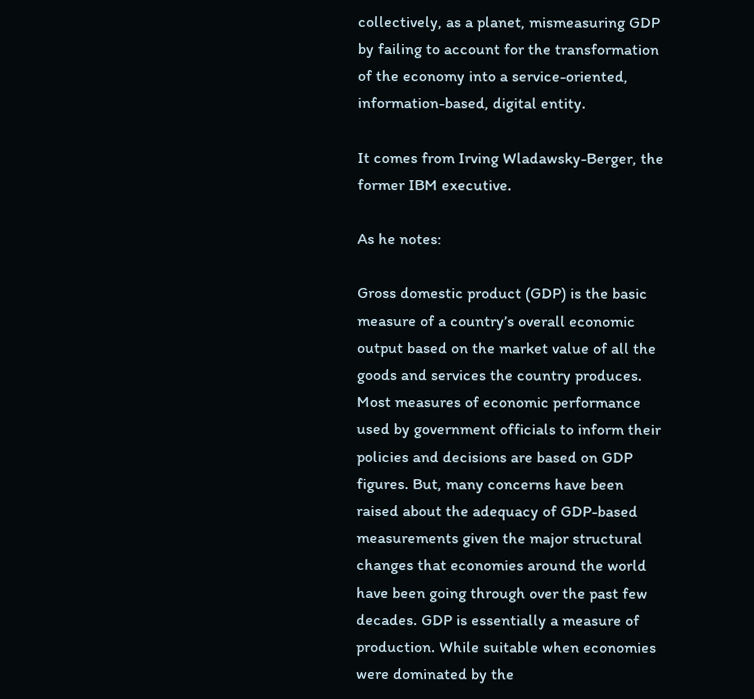collectively, as a planet, mismeasuring GDP by failing to account for the transformation of the economy into a service-oriented, information-based, digital entity.

It comes from Irving Wladawsky-Berger, the former IBM executive.

As he notes:

Gross domestic product (GDP) is the basic measure of a country’s overall economic output based on the market value of all the goods and services the country produces. Most measures of economic performance used by government officials to inform their policies and decisions are based on GDP figures. But, many concerns have been raised about the adequacy of GDP-based measurements given the major structural changes that economies around the world have been going through over the past few decades. GDP is essentially a measure of production. While suitable when economies were dominated by the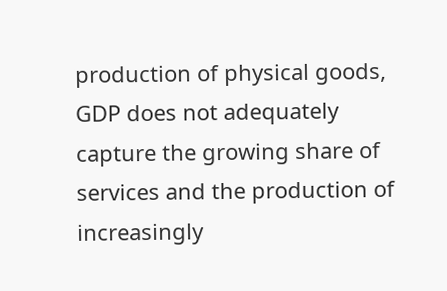production of physical goods, GDP does not adequately capture the growing share of services and the production of increasingly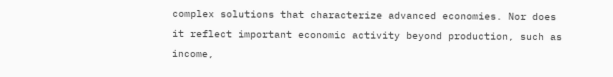complex solutions that characterize advanced economies. Nor does it reflect important economic activity beyond production, such as income,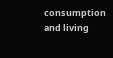consumption and living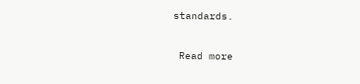standards.

 Read more